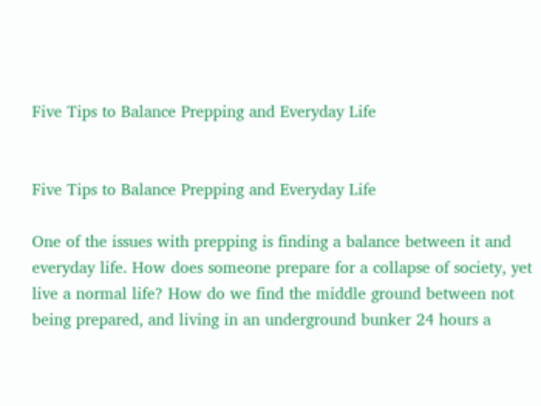Five Tips to Balance Prepping and Everyday Life


Five Tips to Balance Prepping and Everyday Life

One of the issues with prepping is finding a balance between it and everyday life. How does someone prepare for a collapse of society, yet live a normal life? How do we find the middle ground between not being prepared, and living in an underground bunker 24 hours a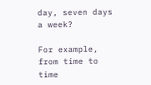day, seven days a week?

For example, from time to time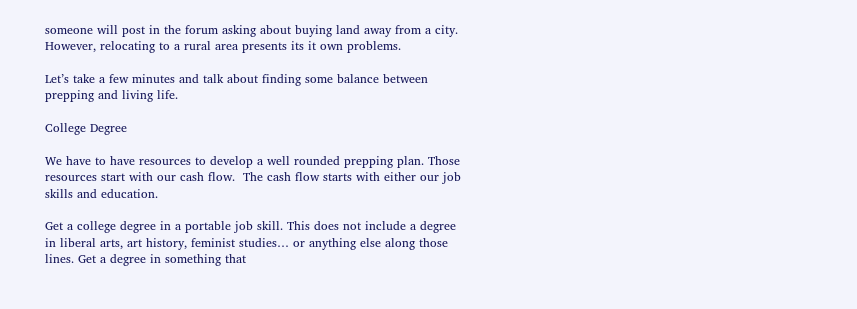someone will post in the forum asking about buying land away from a city.  However, relocating to a rural area presents its it own problems.

Let’s take a few minutes and talk about finding some balance between prepping and living life.

College Degree

We have to have resources to develop a well rounded prepping plan. Those resources start with our cash flow.  The cash flow starts with either our job skills and education.

Get a college degree in a portable job skill. This does not include a degree in liberal arts, art history, feminist studies… or anything else along those lines. Get a degree in something that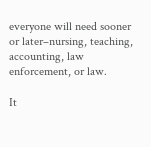everyone will need sooner or later–nursing, teaching, accounting, law enforcement, or law.

It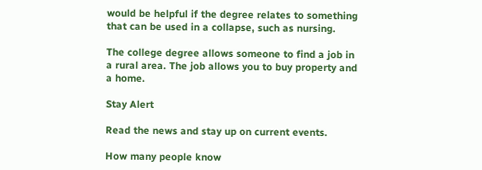would be helpful if the degree relates to something that can be used in a collapse, such as nursing.

The college degree allows someone to find a job in a rural area. The job allows you to buy property and a home.

Stay Alert

Read the news and stay up on current events.

How many people know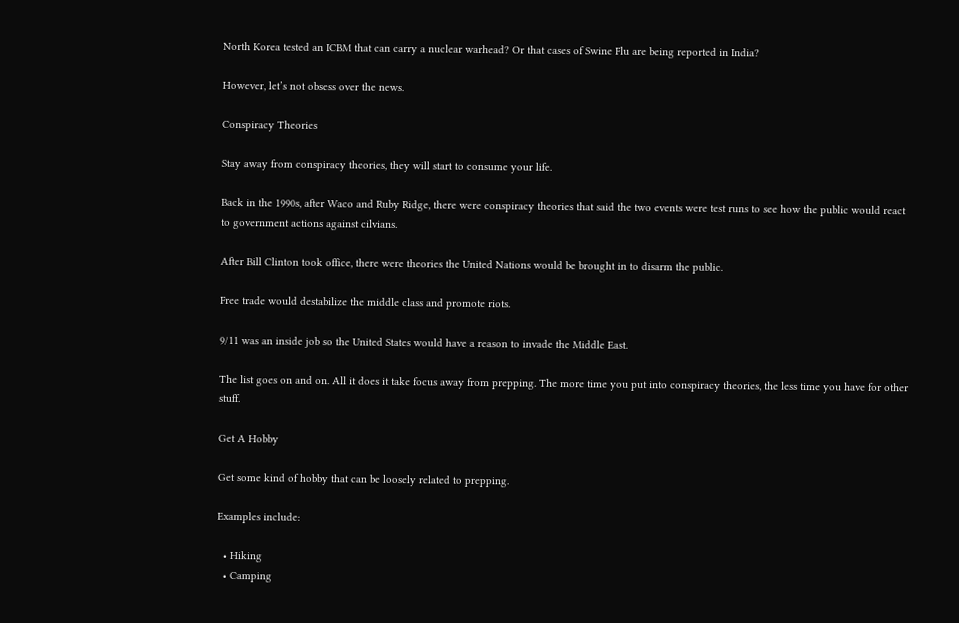North Korea tested an ICBM that can carry a nuclear warhead? Or that cases of Swine Flu are being reported in India?

However, let’s not obsess over the news.

Conspiracy Theories

Stay away from conspiracy theories, they will start to consume your life.

Back in the 1990s, after Waco and Ruby Ridge, there were conspiracy theories that said the two events were test runs to see how the public would react to government actions against cilvians.

After Bill Clinton took office, there were theories the United Nations would be brought in to disarm the public.

Free trade would destabilize the middle class and promote riots.

9/11 was an inside job so the United States would have a reason to invade the Middle East.

The list goes on and on. All it does it take focus away from prepping. The more time you put into conspiracy theories, the less time you have for other stuff.

Get A Hobby

Get some kind of hobby that can be loosely related to prepping.

Examples include:

  • Hiking
  • Camping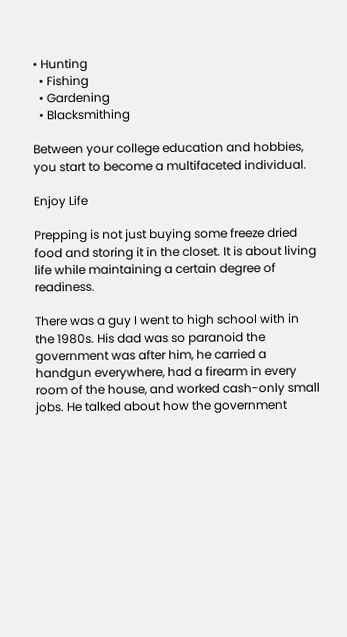• Hunting
  • Fishing
  • Gardening
  • Blacksmithing

Between your college education and hobbies, you start to become a multifaceted individual.

Enjoy Life

Prepping is not just buying some freeze dried food and storing it in the closet. It is about living life while maintaining a certain degree of readiness.

There was a guy I went to high school with in the 1980s. His dad was so paranoid the government was after him, he carried a handgun everywhere, had a firearm in every room of the house, and worked cash-only small jobs. He talked about how the government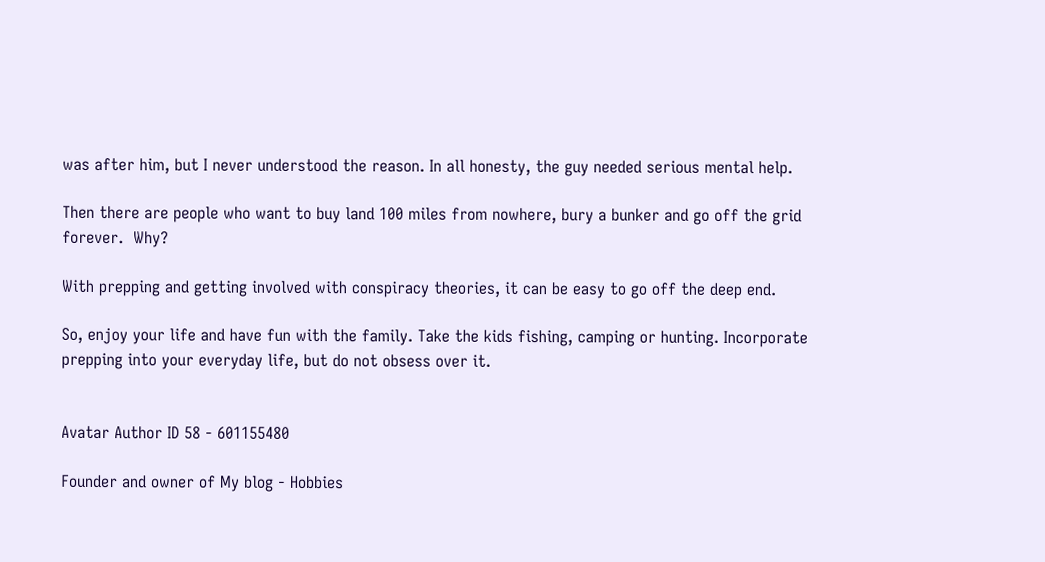was after him, but I never understood the reason. In all honesty, the guy needed serious mental help.

Then there are people who want to buy land 100 miles from nowhere, bury a bunker and go off the grid forever.  Why?

With prepping and getting involved with conspiracy theories, it can be easy to go off the deep end.

So, enjoy your life and have fun with the family. Take the kids fishing, camping or hunting. Incorporate prepping into your everyday life, but do not obsess over it.


Avatar Author ID 58 - 601155480

Founder and owner of My blog - Hobbies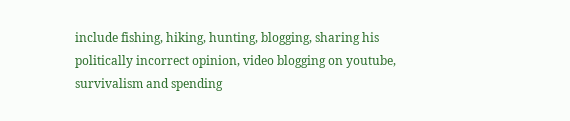include fishing, hiking, hunting, blogging, sharing his politically incorrect opinion, video blogging on youtube, survivalism and spending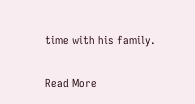time with his family.

Read More